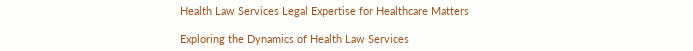Health Law Services Legal Expertise for Healthcare Matters

Exploring the Dynamics of Health Law Services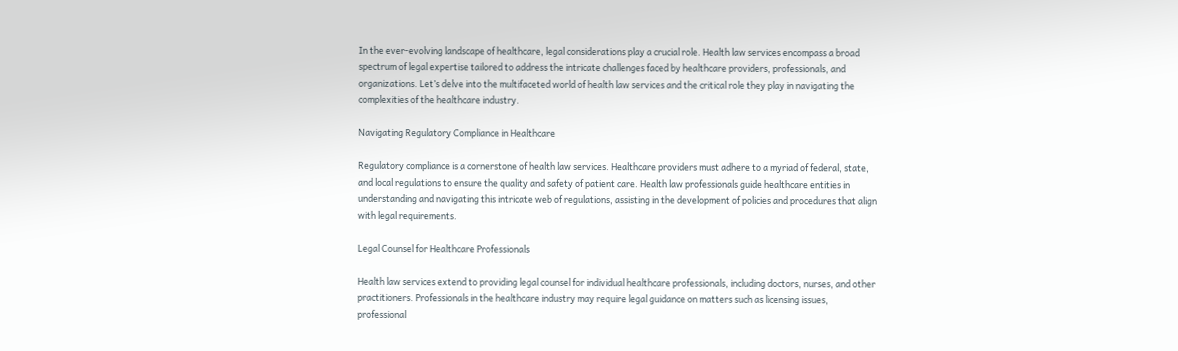In the ever-evolving landscape of healthcare, legal considerations play a crucial role. Health law services encompass a broad spectrum of legal expertise tailored to address the intricate challenges faced by healthcare providers, professionals, and organizations. Let’s delve into the multifaceted world of health law services and the critical role they play in navigating the complexities of the healthcare industry.

Navigating Regulatory Compliance in Healthcare

Regulatory compliance is a cornerstone of health law services. Healthcare providers must adhere to a myriad of federal, state, and local regulations to ensure the quality and safety of patient care. Health law professionals guide healthcare entities in understanding and navigating this intricate web of regulations, assisting in the development of policies and procedures that align with legal requirements.

Legal Counsel for Healthcare Professionals

Health law services extend to providing legal counsel for individual healthcare professionals, including doctors, nurses, and other practitioners. Professionals in the healthcare industry may require legal guidance on matters such as licensing issues, professional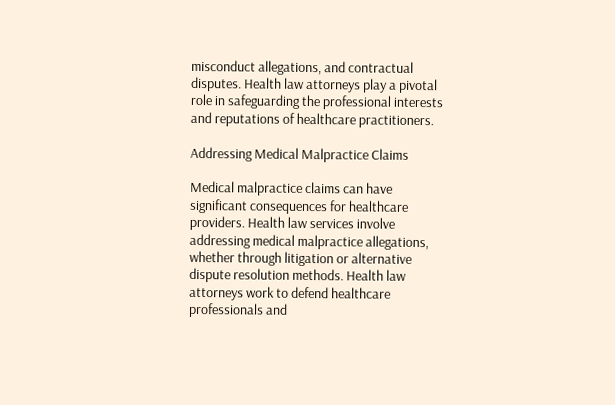misconduct allegations, and contractual disputes. Health law attorneys play a pivotal role in safeguarding the professional interests and reputations of healthcare practitioners.

Addressing Medical Malpractice Claims

Medical malpractice claims can have significant consequences for healthcare providers. Health law services involve addressing medical malpractice allegations, whether through litigation or alternative dispute resolution methods. Health law attorneys work to defend healthcare professionals and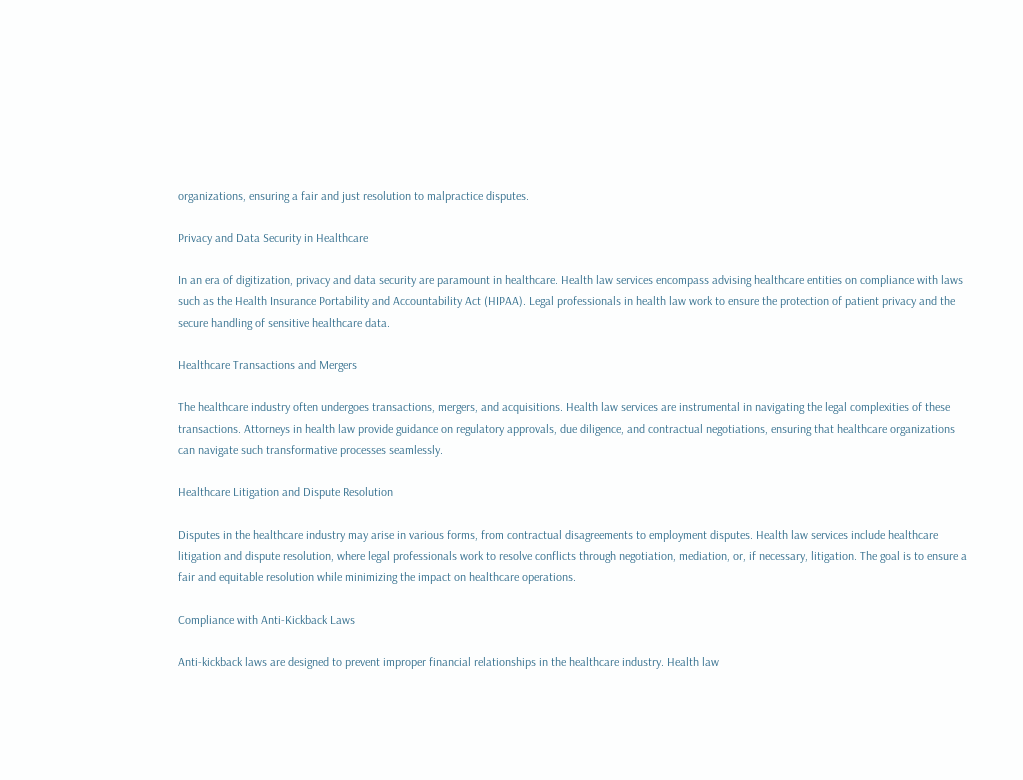organizations, ensuring a fair and just resolution to malpractice disputes.

Privacy and Data Security in Healthcare

In an era of digitization, privacy and data security are paramount in healthcare. Health law services encompass advising healthcare entities on compliance with laws such as the Health Insurance Portability and Accountability Act (HIPAA). Legal professionals in health law work to ensure the protection of patient privacy and the secure handling of sensitive healthcare data.

Healthcare Transactions and Mergers

The healthcare industry often undergoes transactions, mergers, and acquisitions. Health law services are instrumental in navigating the legal complexities of these transactions. Attorneys in health law provide guidance on regulatory approvals, due diligence, and contractual negotiations, ensuring that healthcare organizations can navigate such transformative processes seamlessly.

Healthcare Litigation and Dispute Resolution

Disputes in the healthcare industry may arise in various forms, from contractual disagreements to employment disputes. Health law services include healthcare litigation and dispute resolution, where legal professionals work to resolve conflicts through negotiation, mediation, or, if necessary, litigation. The goal is to ensure a fair and equitable resolution while minimizing the impact on healthcare operations.

Compliance with Anti-Kickback Laws

Anti-kickback laws are designed to prevent improper financial relationships in the healthcare industry. Health law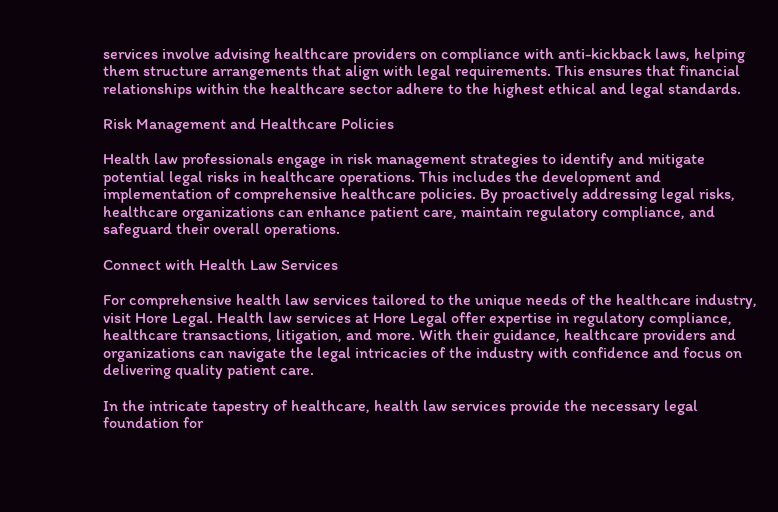services involve advising healthcare providers on compliance with anti-kickback laws, helping them structure arrangements that align with legal requirements. This ensures that financial relationships within the healthcare sector adhere to the highest ethical and legal standards.

Risk Management and Healthcare Policies

Health law professionals engage in risk management strategies to identify and mitigate potential legal risks in healthcare operations. This includes the development and implementation of comprehensive healthcare policies. By proactively addressing legal risks, healthcare organizations can enhance patient care, maintain regulatory compliance, and safeguard their overall operations.

Connect with Health Law Services

For comprehensive health law services tailored to the unique needs of the healthcare industry, visit Hore Legal. Health law services at Hore Legal offer expertise in regulatory compliance, healthcare transactions, litigation, and more. With their guidance, healthcare providers and organizations can navigate the legal intricacies of the industry with confidence and focus on delivering quality patient care.

In the intricate tapestry of healthcare, health law services provide the necessary legal foundation for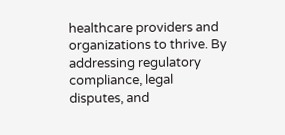healthcare providers and organizations to thrive. By addressing regulatory compliance, legal disputes, and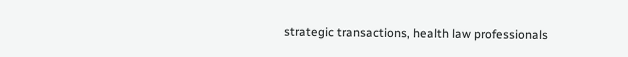strategic transactions, health law professionals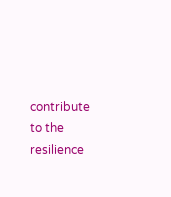contribute to the resilience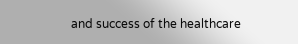and success of the healthcare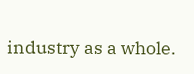industry as a whole.